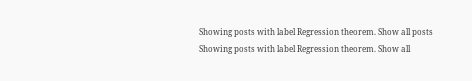Showing posts with label Regression theorem. Show all posts
Showing posts with label Regression theorem. Show all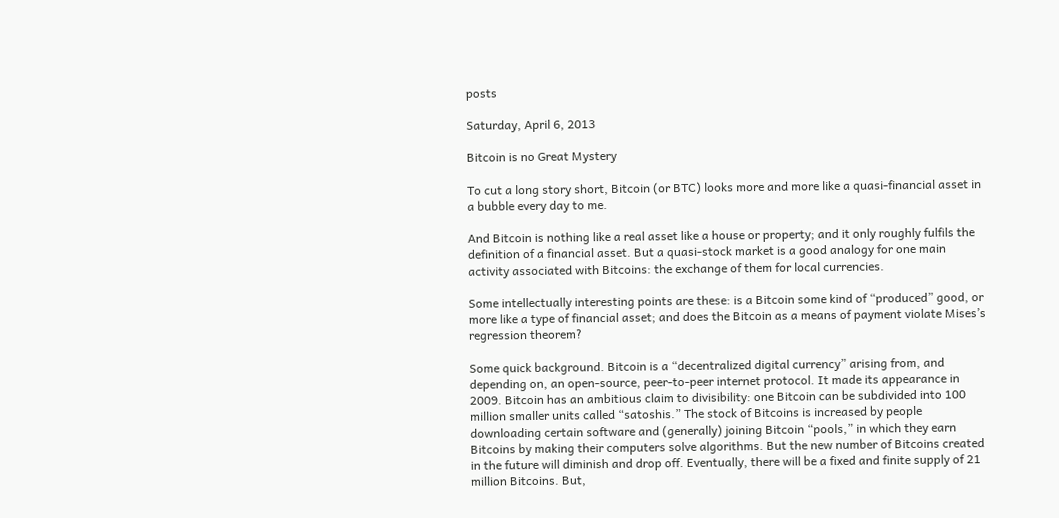posts

Saturday, April 6, 2013

Bitcoin is no Great Mystery

To cut a long story short, Bitcoin (or BTC) looks more and more like a quasi-financial asset in a bubble every day to me.

And Bitcoin is nothing like a real asset like a house or property; and it only roughly fulfils the definition of a financial asset. But a quasi-stock market is a good analogy for one main activity associated with Bitcoins: the exchange of them for local currencies.

Some intellectually interesting points are these: is a Bitcoin some kind of “produced” good, or more like a type of financial asset; and does the Bitcoin as a means of payment violate Mises’s regression theorem?

Some quick background. Bitcoin is a “decentralized digital currency” arising from, and depending on, an open-source, peer-to-peer internet protocol. It made its appearance in 2009. Bitcoin has an ambitious claim to divisibility: one Bitcoin can be subdivided into 100 million smaller units called “satoshis.” The stock of Bitcoins is increased by people downloading certain software and (generally) joining Bitcoin “pools,” in which they earn Bitcoins by making their computers solve algorithms. But the new number of Bitcoins created in the future will diminish and drop off. Eventually, there will be a fixed and finite supply of 21 million Bitcoins. But,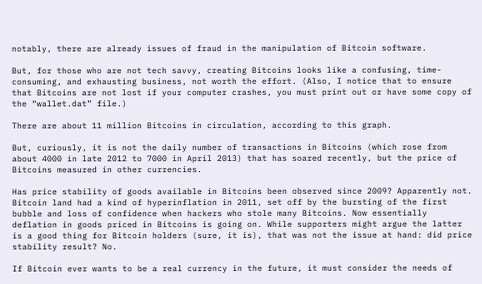notably, there are already issues of fraud in the manipulation of Bitcoin software.

But, for those who are not tech savvy, creating Bitcoins looks like a confusing, time-consuming, and exhausting business, not worth the effort. (Also, I notice that to ensure that Bitcoins are not lost if your computer crashes, you must print out or have some copy of the “wallet.dat” file.)

There are about 11 million Bitcoins in circulation, according to this graph.

But, curiously, it is not the daily number of transactions in Bitcoins (which rose from about 4000 in late 2012 to 7000 in April 2013) that has soared recently, but the price of Bitcoins measured in other currencies.

Has price stability of goods available in Bitcoins been observed since 2009? Apparently not. Bitcoin land had a kind of hyperinflation in 2011, set off by the bursting of the first bubble and loss of confidence when hackers who stole many Bitcoins. Now essentially deflation in goods priced in Bitcoins is going on. While supporters might argue the latter is a good thing for Bitcoin holders (sure, it is), that was not the issue at hand: did price stability result? No.

If Bitcoin ever wants to be a real currency in the future, it must consider the needs of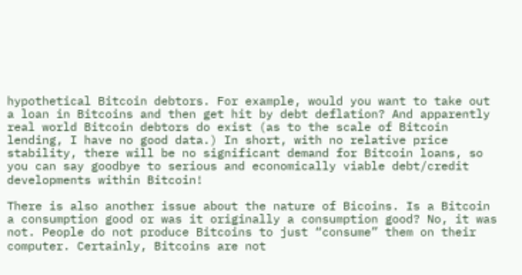hypothetical Bitcoin debtors. For example, would you want to take out a loan in Bitcoins and then get hit by debt deflation? And apparently real world Bitcoin debtors do exist (as to the scale of Bitcoin lending, I have no good data.) In short, with no relative price stability, there will be no significant demand for Bitcoin loans, so you can say goodbye to serious and economically viable debt/credit developments within Bitcoin!

There is also another issue about the nature of Bicoins. Is a Bitcoin a consumption good or was it originally a consumption good? No, it was not. People do not produce Bitcoins to just “consume” them on their computer. Certainly, Bitcoins are not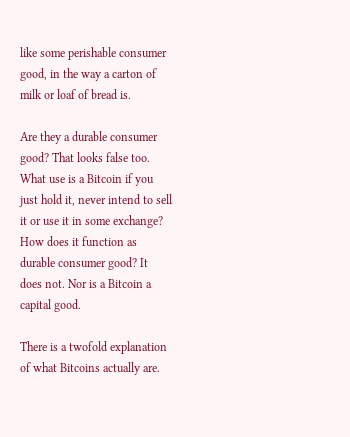like some perishable consumer good, in the way a carton of milk or loaf of bread is.

Are they a durable consumer good? That looks false too. What use is a Bitcoin if you just hold it, never intend to sell it or use it in some exchange? How does it function as durable consumer good? It does not. Nor is a Bitcoin a capital good.

There is a twofold explanation of what Bitcoins actually are.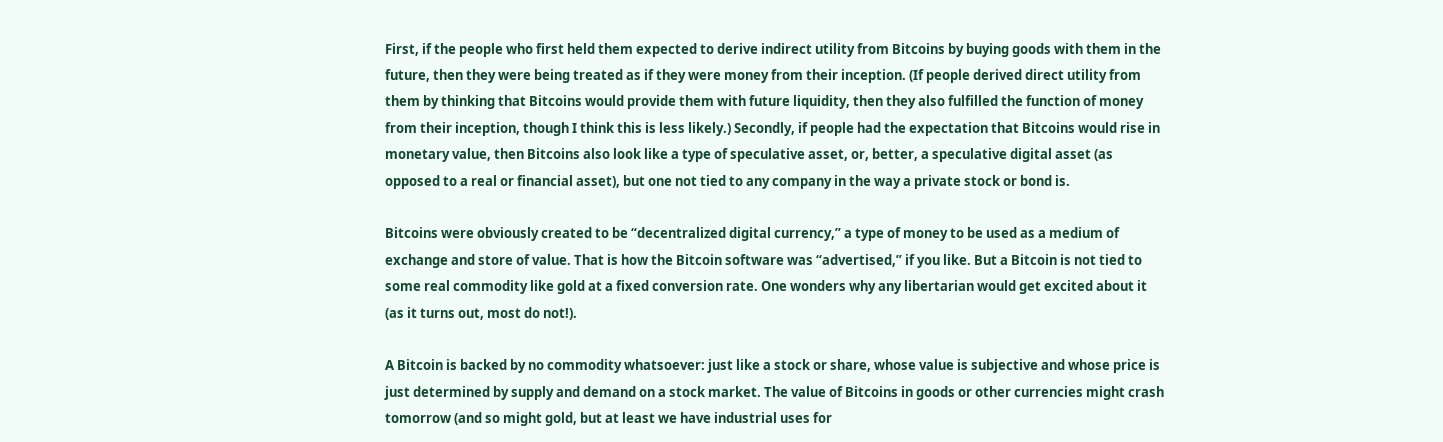First, if the people who first held them expected to derive indirect utility from Bitcoins by buying goods with them in the future, then they were being treated as if they were money from their inception. (If people derived direct utility from them by thinking that Bitcoins would provide them with future liquidity, then they also fulfilled the function of money from their inception, though I think this is less likely.) Secondly, if people had the expectation that Bitcoins would rise in monetary value, then Bitcoins also look like a type of speculative asset, or, better, a speculative digital asset (as opposed to a real or financial asset), but one not tied to any company in the way a private stock or bond is.

Bitcoins were obviously created to be “decentralized digital currency,” a type of money to be used as a medium of exchange and store of value. That is how the Bitcoin software was “advertised,” if you like. But a Bitcoin is not tied to some real commodity like gold at a fixed conversion rate. One wonders why any libertarian would get excited about it (as it turns out, most do not!).

A Bitcoin is backed by no commodity whatsoever: just like a stock or share, whose value is subjective and whose price is just determined by supply and demand on a stock market. The value of Bitcoins in goods or other currencies might crash tomorrow (and so might gold, but at least we have industrial uses for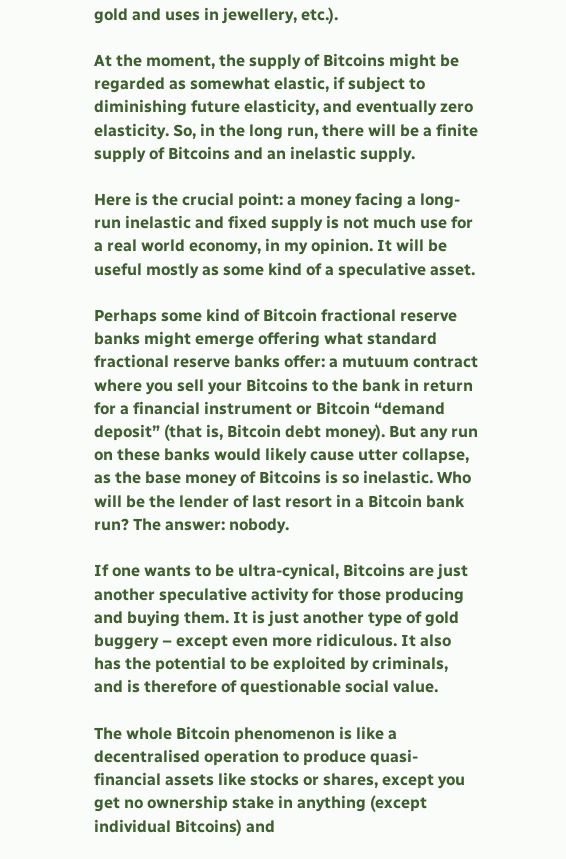gold and uses in jewellery, etc.).

At the moment, the supply of Bitcoins might be regarded as somewhat elastic, if subject to diminishing future elasticity, and eventually zero elasticity. So, in the long run, there will be a finite supply of Bitcoins and an inelastic supply.

Here is the crucial point: a money facing a long-run inelastic and fixed supply is not much use for a real world economy, in my opinion. It will be useful mostly as some kind of a speculative asset.

Perhaps some kind of Bitcoin fractional reserve banks might emerge offering what standard fractional reserve banks offer: a mutuum contract where you sell your Bitcoins to the bank in return for a financial instrument or Bitcoin “demand deposit” (that is, Bitcoin debt money). But any run on these banks would likely cause utter collapse, as the base money of Bitcoins is so inelastic. Who will be the lender of last resort in a Bitcoin bank run? The answer: nobody.

If one wants to be ultra-cynical, Bitcoins are just another speculative activity for those producing and buying them. It is just another type of gold buggery – except even more ridiculous. It also has the potential to be exploited by criminals, and is therefore of questionable social value.

The whole Bitcoin phenomenon is like a decentralised operation to produce quasi-financial assets like stocks or shares, except you get no ownership stake in anything (except individual Bitcoins) and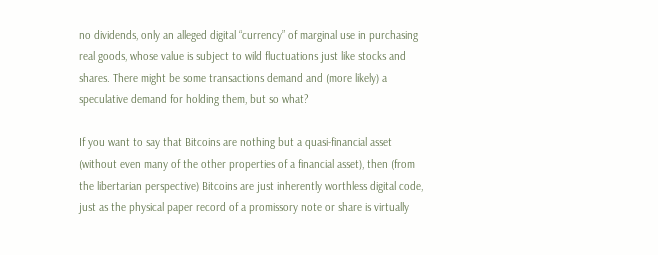no dividends, only an alleged digital “currency” of marginal use in purchasing real goods, whose value is subject to wild fluctuations just like stocks and shares. There might be some transactions demand and (more likely) a speculative demand for holding them, but so what?

If you want to say that Bitcoins are nothing but a quasi-financial asset (without even many of the other properties of a financial asset), then (from the libertarian perspective) Bitcoins are just inherently worthless digital code, just as the physical paper record of a promissory note or share is virtually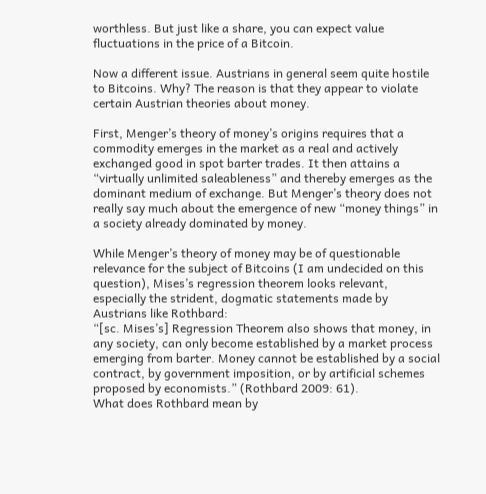worthless. But just like a share, you can expect value fluctuations in the price of a Bitcoin.

Now a different issue. Austrians in general seem quite hostile to Bitcoins. Why? The reason is that they appear to violate certain Austrian theories about money.

First, Menger’s theory of money’s origins requires that a commodity emerges in the market as a real and actively exchanged good in spot barter trades. It then attains a “virtually unlimited saleableness” and thereby emerges as the dominant medium of exchange. But Menger’s theory does not really say much about the emergence of new “money things” in a society already dominated by money.

While Menger’s theory of money may be of questionable relevance for the subject of Bitcoins (I am undecided on this question), Mises’s regression theorem looks relevant, especially the strident, dogmatic statements made by Austrians like Rothbard:
“[sc. Mises’s] Regression Theorem also shows that money, in any society, can only become established by a market process emerging from barter. Money cannot be established by a social contract, by government imposition, or by artificial schemes proposed by economists.” (Rothbard 2009: 61).
What does Rothbard mean by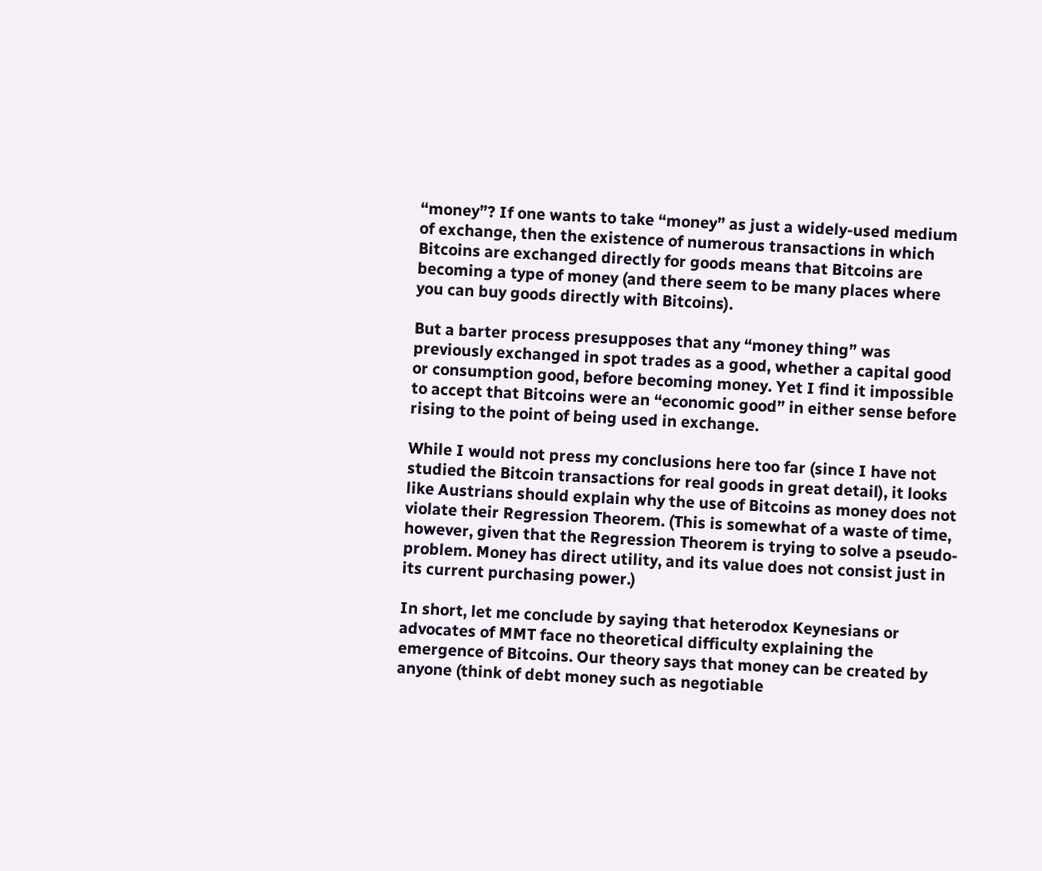“money”? If one wants to take “money” as just a widely-used medium of exchange, then the existence of numerous transactions in which Bitcoins are exchanged directly for goods means that Bitcoins are becoming a type of money (and there seem to be many places where you can buy goods directly with Bitcoins).

But a barter process presupposes that any “money thing” was previously exchanged in spot trades as a good, whether a capital good or consumption good, before becoming money. Yet I find it impossible to accept that Bitcoins were an “economic good” in either sense before rising to the point of being used in exchange.

While I would not press my conclusions here too far (since I have not studied the Bitcoin transactions for real goods in great detail), it looks like Austrians should explain why the use of Bitcoins as money does not violate their Regression Theorem. (This is somewhat of a waste of time, however, given that the Regression Theorem is trying to solve a pseudo-problem. Money has direct utility, and its value does not consist just in its current purchasing power.)

In short, let me conclude by saying that heterodox Keynesians or advocates of MMT face no theoretical difficulty explaining the emergence of Bitcoins. Our theory says that money can be created by anyone (think of debt money such as negotiable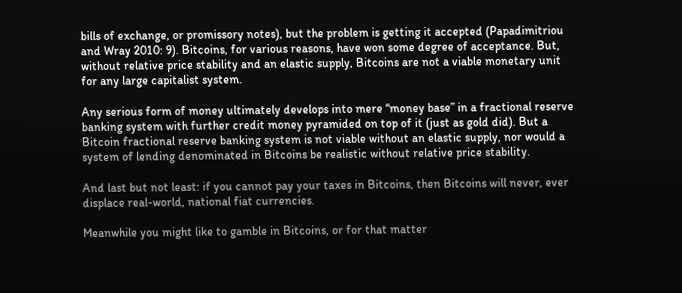bills of exchange, or promissory notes), but the problem is getting it accepted (Papadimitriou and Wray 2010: 9). Bitcoins, for various reasons, have won some degree of acceptance. But, without relative price stability and an elastic supply, Bitcoins are not a viable monetary unit for any large capitalist system.

Any serious form of money ultimately develops into mere “money base” in a fractional reserve banking system with further credit money pyramided on top of it (just as gold did). But a Bitcoin fractional reserve banking system is not viable without an elastic supply, nor would a system of lending denominated in Bitcoins be realistic without relative price stability.

And last but not least: if you cannot pay your taxes in Bitcoins, then Bitcoins will never, ever displace real-world, national fiat currencies.

Meanwhile you might like to gamble in Bitcoins, or for that matter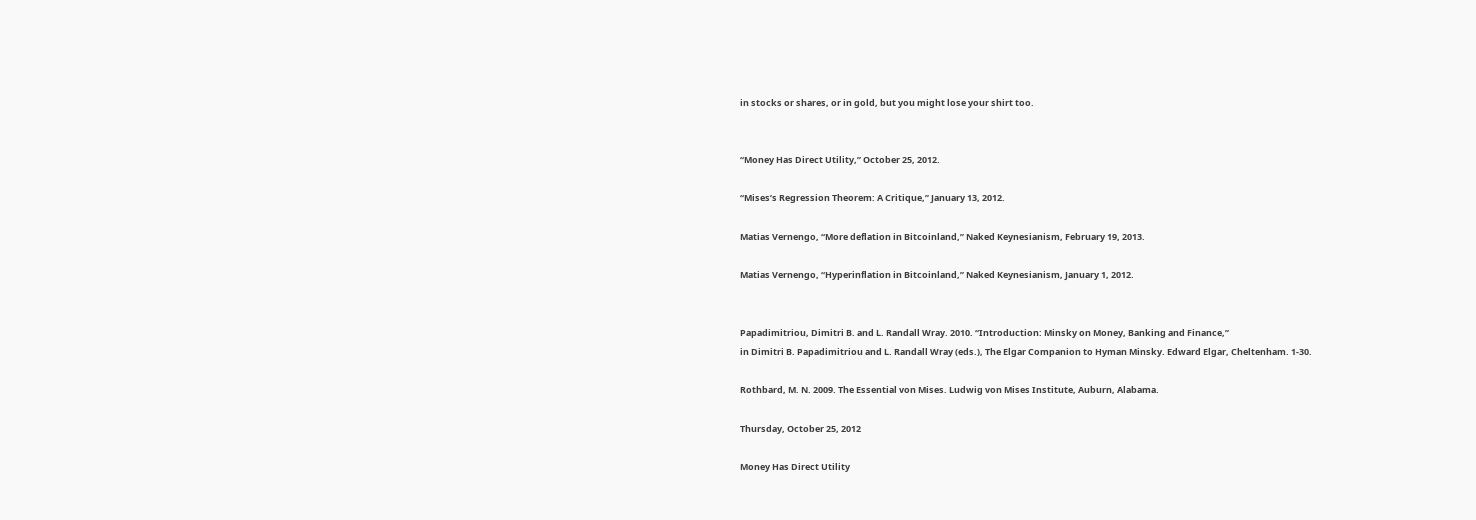in stocks or shares, or in gold, but you might lose your shirt too.


“Money Has Direct Utility,” October 25, 2012.

“Mises’s Regression Theorem: A Critique,” January 13, 2012.

Matias Vernengo, “More deflation in Bitcoinland,” Naked Keynesianism, February 19, 2013.

Matias Vernengo, “Hyperinflation in Bitcoinland,” Naked Keynesianism, January 1, 2012.


Papadimitriou, Dimitri B. and L. Randall Wray. 2010. “Introduction: Minsky on Money, Banking and Finance,”
in Dimitri B. Papadimitriou and L. Randall Wray (eds.), The Elgar Companion to Hyman Minsky. Edward Elgar, Cheltenham. 1-30.

Rothbard, M. N. 2009. The Essential von Mises. Ludwig von Mises Institute, Auburn, Alabama.

Thursday, October 25, 2012

Money Has Direct Utility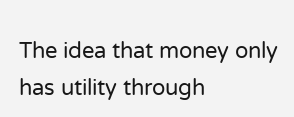The idea that money only has utility through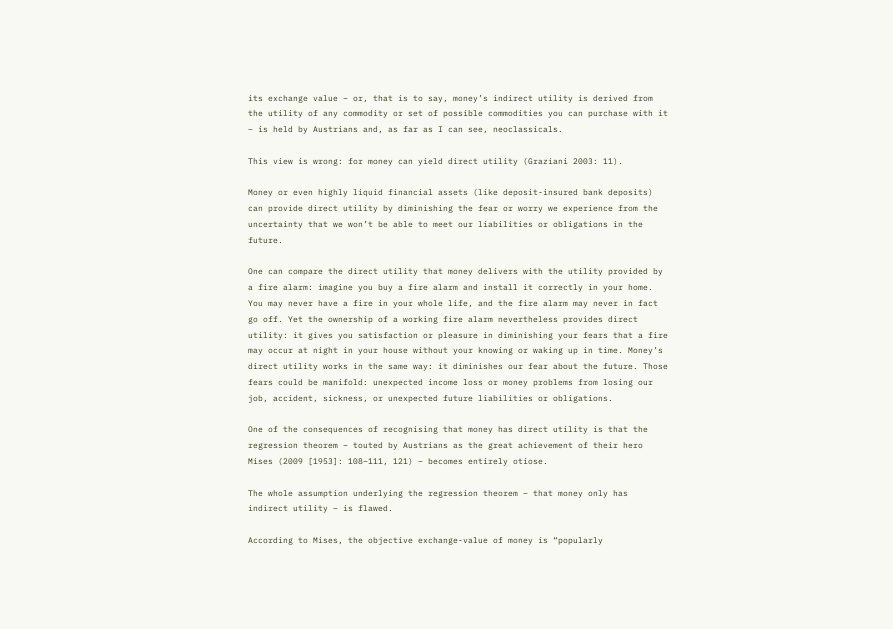its exchange value – or, that is to say, money’s indirect utility is derived from the utility of any commodity or set of possible commodities you can purchase with it – is held by Austrians and, as far as I can see, neoclassicals.

This view is wrong: for money can yield direct utility (Graziani 2003: 11).

Money or even highly liquid financial assets (like deposit-insured bank deposits) can provide direct utility by diminishing the fear or worry we experience from the uncertainty that we won’t be able to meet our liabilities or obligations in the future.

One can compare the direct utility that money delivers with the utility provided by a fire alarm: imagine you buy a fire alarm and install it correctly in your home. You may never have a fire in your whole life, and the fire alarm may never in fact go off. Yet the ownership of a working fire alarm nevertheless provides direct utility: it gives you satisfaction or pleasure in diminishing your fears that a fire may occur at night in your house without your knowing or waking up in time. Money’s direct utility works in the same way: it diminishes our fear about the future. Those fears could be manifold: unexpected income loss or money problems from losing our job, accident, sickness, or unexpected future liabilities or obligations.

One of the consequences of recognising that money has direct utility is that the regression theorem – touted by Austrians as the great achievement of their hero Mises (2009 [1953]: 108–111, 121) – becomes entirely otiose.

The whole assumption underlying the regression theorem – that money only has indirect utility – is flawed.

According to Mises, the objective exchange-value of money is “popularly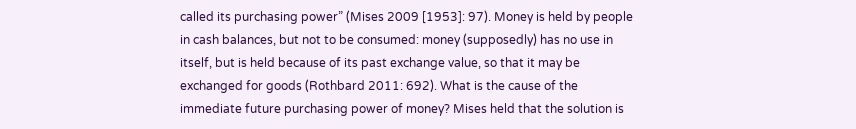called its purchasing power” (Mises 2009 [1953]: 97). Money is held by people in cash balances, but not to be consumed: money (supposedly) has no use in itself, but is held because of its past exchange value, so that it may be exchanged for goods (Rothbard 2011: 692). What is the cause of the immediate future purchasing power of money? Mises held that the solution is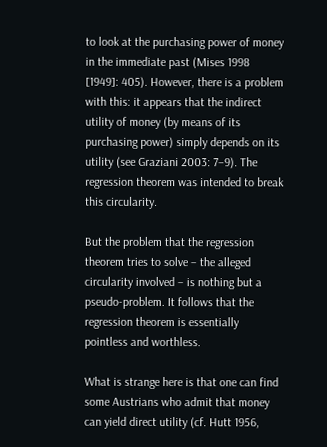to look at the purchasing power of money in the immediate past (Mises 1998 [1949]: 405). However, there is a problem with this: it appears that the indirect utility of money (by means of its purchasing power) simply depends on its utility (see Graziani 2003: 7–9). The regression theorem was intended to break this circularity.

But the problem that the regression theorem tries to solve – the alleged circularity involved – is nothing but a pseudo-problem. It follows that the regression theorem is essentially pointless and worthless.

What is strange here is that one can find some Austrians who admit that money can yield direct utility (cf. Hutt 1956,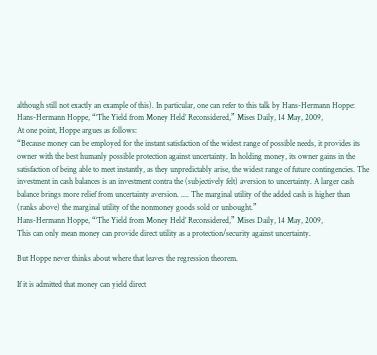although still not exactly an example of this). In particular, one can refer to this talk by Hans-Hermann Hoppe:
Hans-Hermann Hoppe, “‘The Yield from Money Held’ Reconsidered,” Mises Daily, 14 May, 2009,
At one point, Hoppe argues as follows:
“Because money can be employed for the instant satisfaction of the widest range of possible needs, it provides its owner with the best humanly possible protection against uncertainty. In holding money, its owner gains in the satisfaction of being able to meet instantly, as they unpredictably arise, the widest range of future contingencies. The investment in cash balances is an investment contra the (subjectively felt) aversion to uncertainty. A larger cash balance brings more relief from uncertainty aversion. .... The marginal utility of the added cash is higher than (ranks above) the marginal utility of the nonmoney goods sold or unbought.”
Hans-Hermann Hoppe, “‘The Yield from Money Held’ Reconsidered,” Mises Daily, 14 May, 2009,
This can only mean money can provide direct utility as a protection/security against uncertainty.

But Hoppe never thinks about where that leaves the regression theorem.

If it is admitted that money can yield direct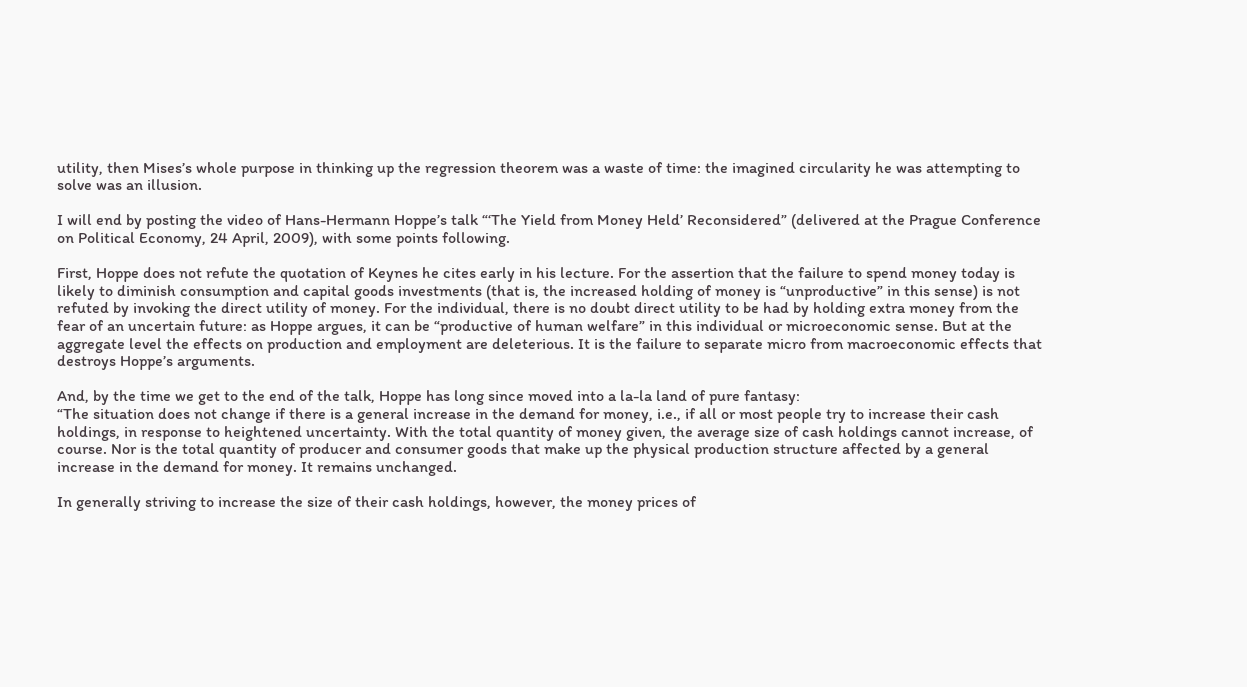utility, then Mises’s whole purpose in thinking up the regression theorem was a waste of time: the imagined circularity he was attempting to solve was an illusion.

I will end by posting the video of Hans-Hermann Hoppe’s talk “‘The Yield from Money Held’ Reconsidered” (delivered at the Prague Conference on Political Economy, 24 April, 2009), with some points following.

First, Hoppe does not refute the quotation of Keynes he cites early in his lecture. For the assertion that the failure to spend money today is likely to diminish consumption and capital goods investments (that is, the increased holding of money is “unproductive” in this sense) is not refuted by invoking the direct utility of money. For the individual, there is no doubt direct utility to be had by holding extra money from the fear of an uncertain future: as Hoppe argues, it can be “productive of human welfare” in this individual or microeconomic sense. But at the aggregate level the effects on production and employment are deleterious. It is the failure to separate micro from macroeconomic effects that destroys Hoppe’s arguments.

And, by the time we get to the end of the talk, Hoppe has long since moved into a la-la land of pure fantasy:
“The situation does not change if there is a general increase in the demand for money, i.e., if all or most people try to increase their cash holdings, in response to heightened uncertainty. With the total quantity of money given, the average size of cash holdings cannot increase, of course. Nor is the total quantity of producer and consumer goods that make up the physical production structure affected by a general increase in the demand for money. It remains unchanged.

In generally striving to increase the size of their cash holdings, however, the money prices of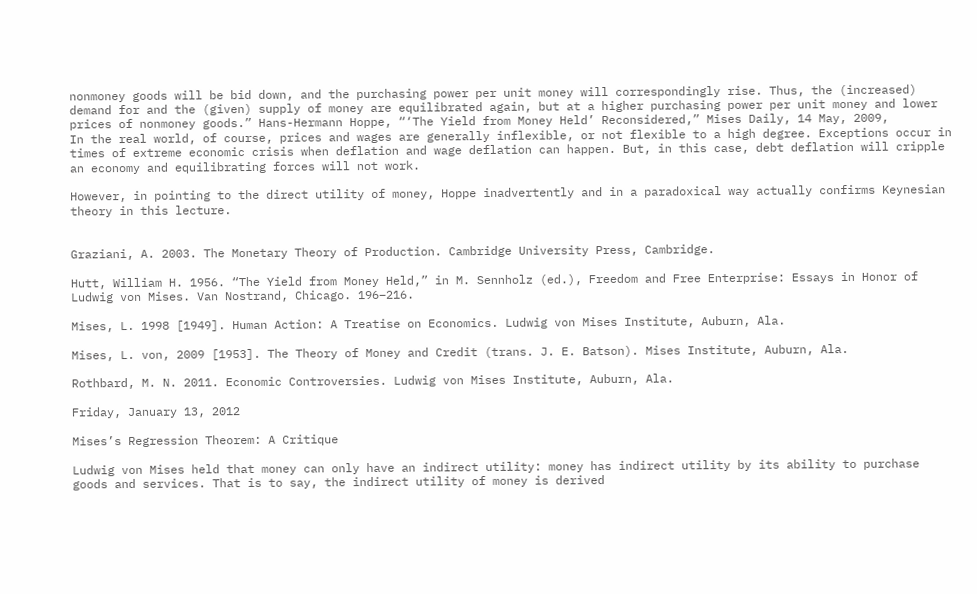nonmoney goods will be bid down, and the purchasing power per unit money will correspondingly rise. Thus, the (increased) demand for and the (given) supply of money are equilibrated again, but at a higher purchasing power per unit money and lower prices of nonmoney goods.” Hans-Hermann Hoppe, “‘The Yield from Money Held’ Reconsidered,” Mises Daily, 14 May, 2009,
In the real world, of course, prices and wages are generally inflexible, or not flexible to a high degree. Exceptions occur in times of extreme economic crisis when deflation and wage deflation can happen. But, in this case, debt deflation will cripple an economy and equilibrating forces will not work.

However, in pointing to the direct utility of money, Hoppe inadvertently and in a paradoxical way actually confirms Keynesian theory in this lecture.


Graziani, A. 2003. The Monetary Theory of Production. Cambridge University Press, Cambridge.

Hutt, William H. 1956. “The Yield from Money Held,” in M. Sennholz (ed.), Freedom and Free Enterprise: Essays in Honor of Ludwig von Mises. Van Nostrand, Chicago. 196–216.

Mises, L. 1998 [1949]. Human Action: A Treatise on Economics. Ludwig von Mises Institute, Auburn, Ala.

Mises, L. von, 2009 [1953]. The Theory of Money and Credit (trans. J. E. Batson). Mises Institute, Auburn, Ala.

Rothbard, M. N. 2011. Economic Controversies. Ludwig von Mises Institute, Auburn, Ala.

Friday, January 13, 2012

Mises’s Regression Theorem: A Critique

Ludwig von Mises held that money can only have an indirect utility: money has indirect utility by its ability to purchase goods and services. That is to say, the indirect utility of money is derived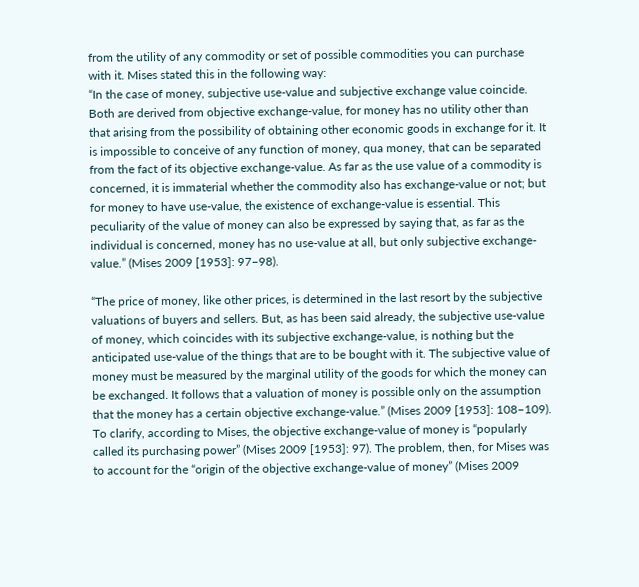from the utility of any commodity or set of possible commodities you can purchase with it. Mises stated this in the following way:
“In the case of money, subjective use-value and subjective exchange value coincide. Both are derived from objective exchange-value, for money has no utility other than that arising from the possibility of obtaining other economic goods in exchange for it. It is impossible to conceive of any function of money, qua money, that can be separated from the fact of its objective exchange-value. As far as the use value of a commodity is concerned, it is immaterial whether the commodity also has exchange-value or not; but for money to have use-value, the existence of exchange-value is essential. This peculiarity of the value of money can also be expressed by saying that, as far as the individual is concerned, money has no use-value at all, but only subjective exchange-value.” (Mises 2009 [1953]: 97–98).

“The price of money, like other prices, is determined in the last resort by the subjective valuations of buyers and sellers. But, as has been said already, the subjective use-value of money, which coincides with its subjective exchange-value, is nothing but the anticipated use-value of the things that are to be bought with it. The subjective value of money must be measured by the marginal utility of the goods for which the money can be exchanged. It follows that a valuation of money is possible only on the assumption that the money has a certain objective exchange-value.” (Mises 2009 [1953]: 108–109).
To clarify, according to Mises, the objective exchange-value of money is “popularly called its purchasing power” (Mises 2009 [1953]: 97). The problem, then, for Mises was to account for the “origin of the objective exchange-value of money” (Mises 2009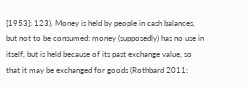[1953]: 123). Money is held by people in cash balances, but not to be consumed: money (supposedly) has no use in itself, but is held because of its past exchange value, so that it may be exchanged for goods (Rothbard 2011: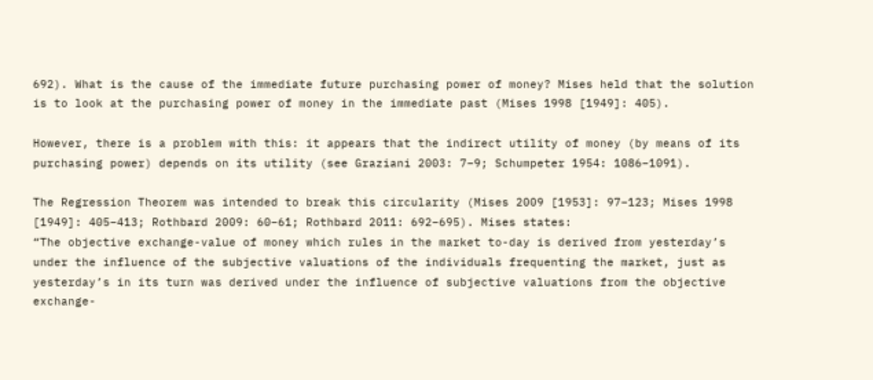692). What is the cause of the immediate future purchasing power of money? Mises held that the solution is to look at the purchasing power of money in the immediate past (Mises 1998 [1949]: 405).

However, there is a problem with this: it appears that the indirect utility of money (by means of its purchasing power) depends on its utility (see Graziani 2003: 7–9; Schumpeter 1954: 1086–1091).

The Regression Theorem was intended to break this circularity (Mises 2009 [1953]: 97–123; Mises 1998 [1949]: 405–413; Rothbard 2009: 60–61; Rothbard 2011: 692–695). Mises states:
“The objective exchange-value of money which rules in the market to-day is derived from yesterday’s under the influence of the subjective valuations of the individuals frequenting the market, just as yesterday’s in its turn was derived under the influence of subjective valuations from the objective exchange-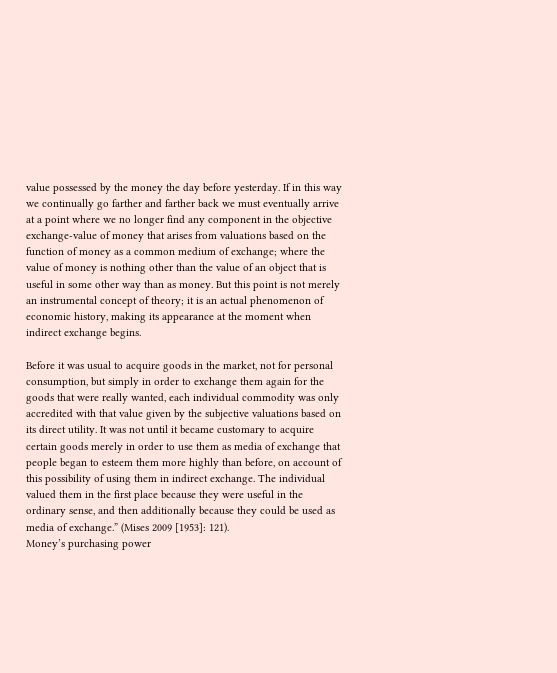value possessed by the money the day before yesterday. If in this way we continually go farther and farther back we must eventually arrive at a point where we no longer find any component in the objective exchange-value of money that arises from valuations based on the function of money as a common medium of exchange; where the value of money is nothing other than the value of an object that is useful in some other way than as money. But this point is not merely an instrumental concept of theory; it is an actual phenomenon of economic history, making its appearance at the moment when indirect exchange begins.

Before it was usual to acquire goods in the market, not for personal consumption, but simply in order to exchange them again for the goods that were really wanted, each individual commodity was only accredited with that value given by the subjective valuations based on its direct utility. It was not until it became customary to acquire certain goods merely in order to use them as media of exchange that people began to esteem them more highly than before, on account of this possibility of using them in indirect exchange. The individual valued them in the first place because they were useful in the ordinary sense, and then additionally because they could be used as media of exchange.” (Mises 2009 [1953]: 121).
Money’s purchasing power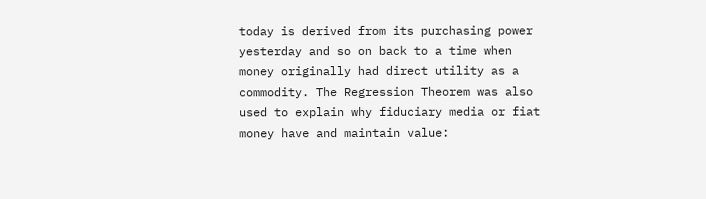today is derived from its purchasing power yesterday and so on back to a time when money originally had direct utility as a commodity. The Regression Theorem was also used to explain why fiduciary media or fiat money have and maintain value: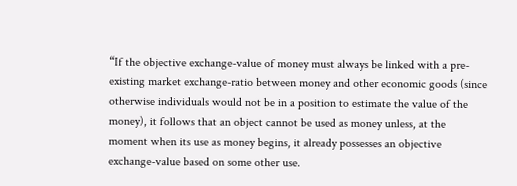“If the objective exchange-value of money must always be linked with a pre-existing market exchange-ratio between money and other economic goods (since otherwise individuals would not be in a position to estimate the value of the money), it follows that an object cannot be used as money unless, at the moment when its use as money begins, it already possesses an objective exchange-value based on some other use.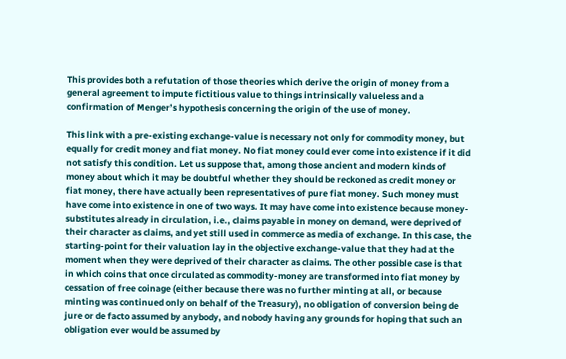This provides both a refutation of those theories which derive the origin of money from a general agreement to impute fictitious value to things intrinsically valueless and a confirmation of Menger’s hypothesis concerning the origin of the use of money.

This link with a pre-existing exchange-value is necessary not only for commodity money, but equally for credit money and fiat money. No fiat money could ever come into existence if it did not satisfy this condition. Let us suppose that, among those ancient and modern kinds of money about which it may be doubtful whether they should be reckoned as credit money or fiat money, there have actually been representatives of pure fiat money. Such money must have come into existence in one of two ways. It may have come into existence because money-substitutes already in circulation, i.e., claims payable in money on demand, were deprived of their character as claims, and yet still used in commerce as media of exchange. In this case, the starting-point for their valuation lay in the objective exchange-value that they had at the moment when they were deprived of their character as claims. The other possible case is that in which coins that once circulated as commodity-money are transformed into fiat money by cessation of free coinage (either because there was no further minting at all, or because minting was continued only on behalf of the Treasury), no obligation of conversion being de jure or de facto assumed by anybody, and nobody having any grounds for hoping that such an obligation ever would be assumed by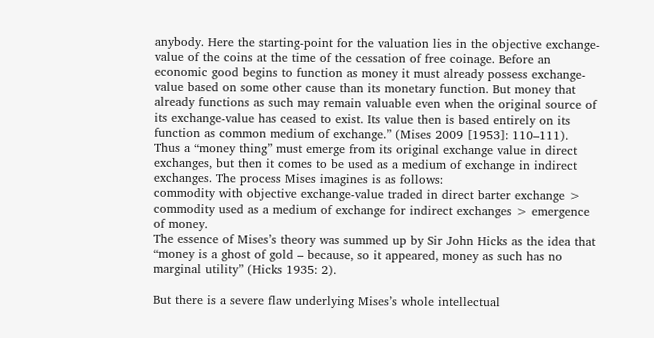anybody. Here the starting-point for the valuation lies in the objective exchange-value of the coins at the time of the cessation of free coinage. Before an economic good begins to function as money it must already possess exchange-value based on some other cause than its monetary function. But money that already functions as such may remain valuable even when the original source of its exchange-value has ceased to exist. Its value then is based entirely on its function as common medium of exchange.” (Mises 2009 [1953]: 110–111).
Thus a “money thing” must emerge from its original exchange value in direct exchanges, but then it comes to be used as a medium of exchange in indirect exchanges. The process Mises imagines is as follows:
commodity with objective exchange-value traded in direct barter exchange > commodity used as a medium of exchange for indirect exchanges > emergence of money.
The essence of Mises’s theory was summed up by Sir John Hicks as the idea that “money is a ghost of gold – because, so it appeared, money as such has no marginal utility” (Hicks 1935: 2).

But there is a severe flaw underlying Mises’s whole intellectual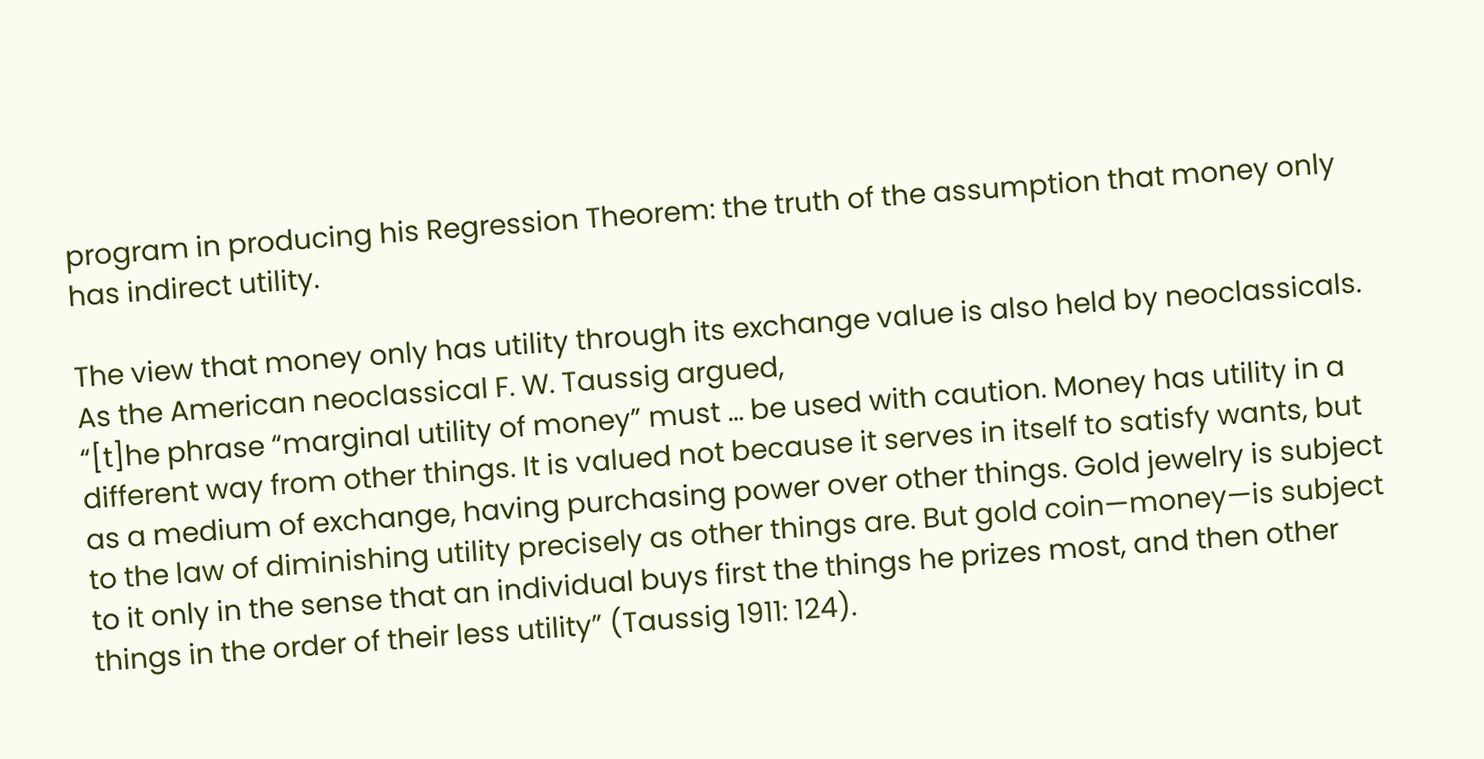program in producing his Regression Theorem: the truth of the assumption that money only has indirect utility.

The view that money only has utility through its exchange value is also held by neoclassicals. As the American neoclassical F. W. Taussig argued,
“[t]he phrase “marginal utility of money” must … be used with caution. Money has utility in a different way from other things. It is valued not because it serves in itself to satisfy wants, but as a medium of exchange, having purchasing power over other things. Gold jewelry is subject to the law of diminishing utility precisely as other things are. But gold coin—money—is subject to it only in the sense that an individual buys first the things he prizes most, and then other things in the order of their less utility” (Taussig 1911: 124).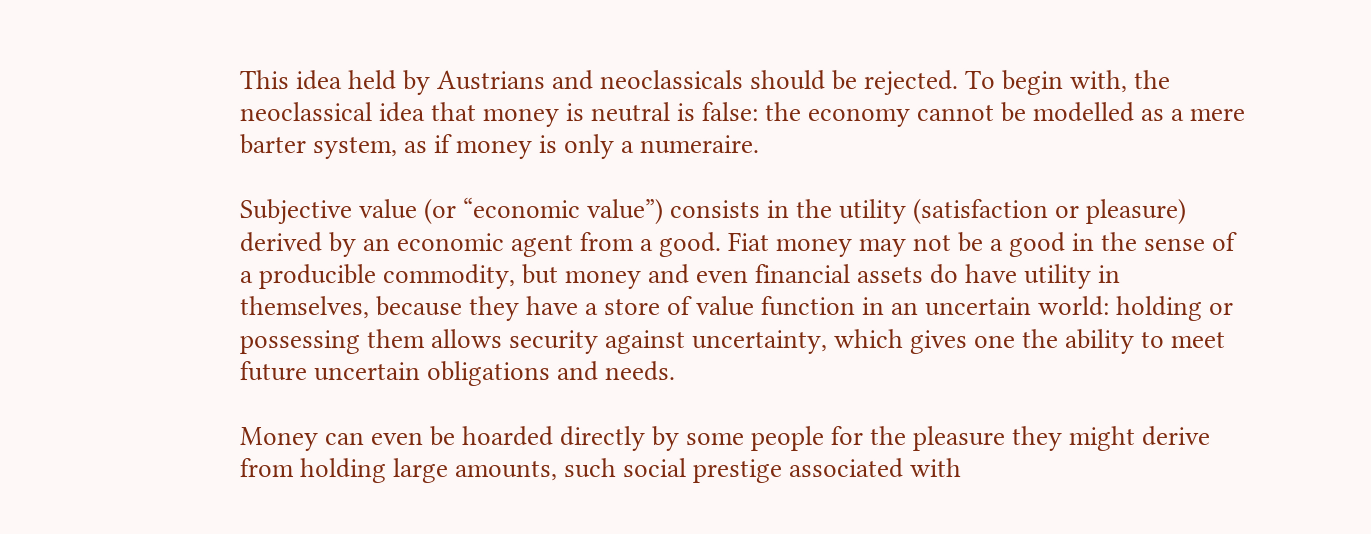This idea held by Austrians and neoclassicals should be rejected. To begin with, the neoclassical idea that money is neutral is false: the economy cannot be modelled as a mere barter system, as if money is only a numeraire.

Subjective value (or “economic value”) consists in the utility (satisfaction or pleasure) derived by an economic agent from a good. Fiat money may not be a good in the sense of a producible commodity, but money and even financial assets do have utility in themselves, because they have a store of value function in an uncertain world: holding or possessing them allows security against uncertainty, which gives one the ability to meet future uncertain obligations and needs.

Money can even be hoarded directly by some people for the pleasure they might derive from holding large amounts, such social prestige associated with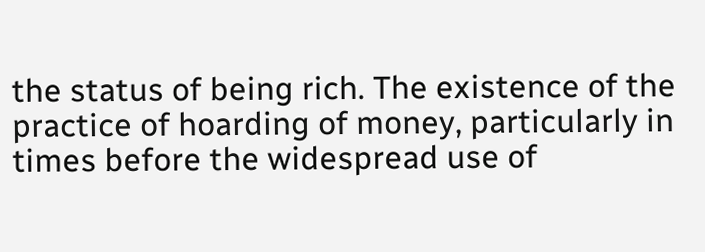the status of being rich. The existence of the practice of hoarding of money, particularly in times before the widespread use of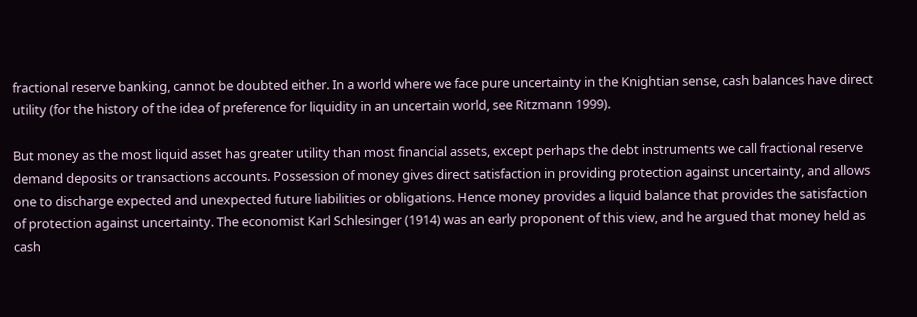fractional reserve banking, cannot be doubted either. In a world where we face pure uncertainty in the Knightian sense, cash balances have direct utility (for the history of the idea of preference for liquidity in an uncertain world, see Ritzmann 1999).

But money as the most liquid asset has greater utility than most financial assets, except perhaps the debt instruments we call fractional reserve demand deposits or transactions accounts. Possession of money gives direct satisfaction in providing protection against uncertainty, and allows one to discharge expected and unexpected future liabilities or obligations. Hence money provides a liquid balance that provides the satisfaction of protection against uncertainty. The economist Karl Schlesinger (1914) was an early proponent of this view, and he argued that money held as cash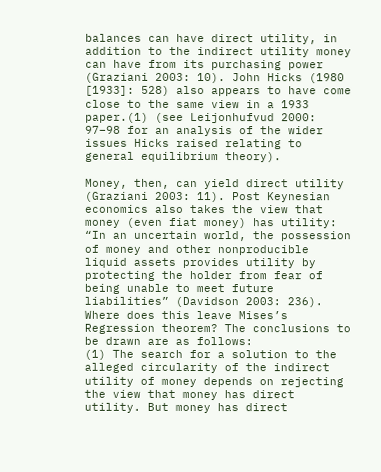balances can have direct utility, in addition to the indirect utility money can have from its purchasing power (Graziani 2003: 10). John Hicks (1980 [1933]: 528) also appears to have come close to the same view in a 1933 paper.(1) (see Leijonhufvud 2000: 97–98 for an analysis of the wider issues Hicks raised relating to general equilibrium theory).

Money, then, can yield direct utility (Graziani 2003: 11). Post Keynesian economics also takes the view that money (even fiat money) has utility:
“In an uncertain world, the possession of money and other nonproducible liquid assets provides utility by protecting the holder from fear of being unable to meet future liabilities” (Davidson 2003: 236).
Where does this leave Mises’s Regression theorem? The conclusions to be drawn are as follows:
(1) The search for a solution to the alleged circularity of the indirect utility of money depends on rejecting the view that money has direct utility. But money has direct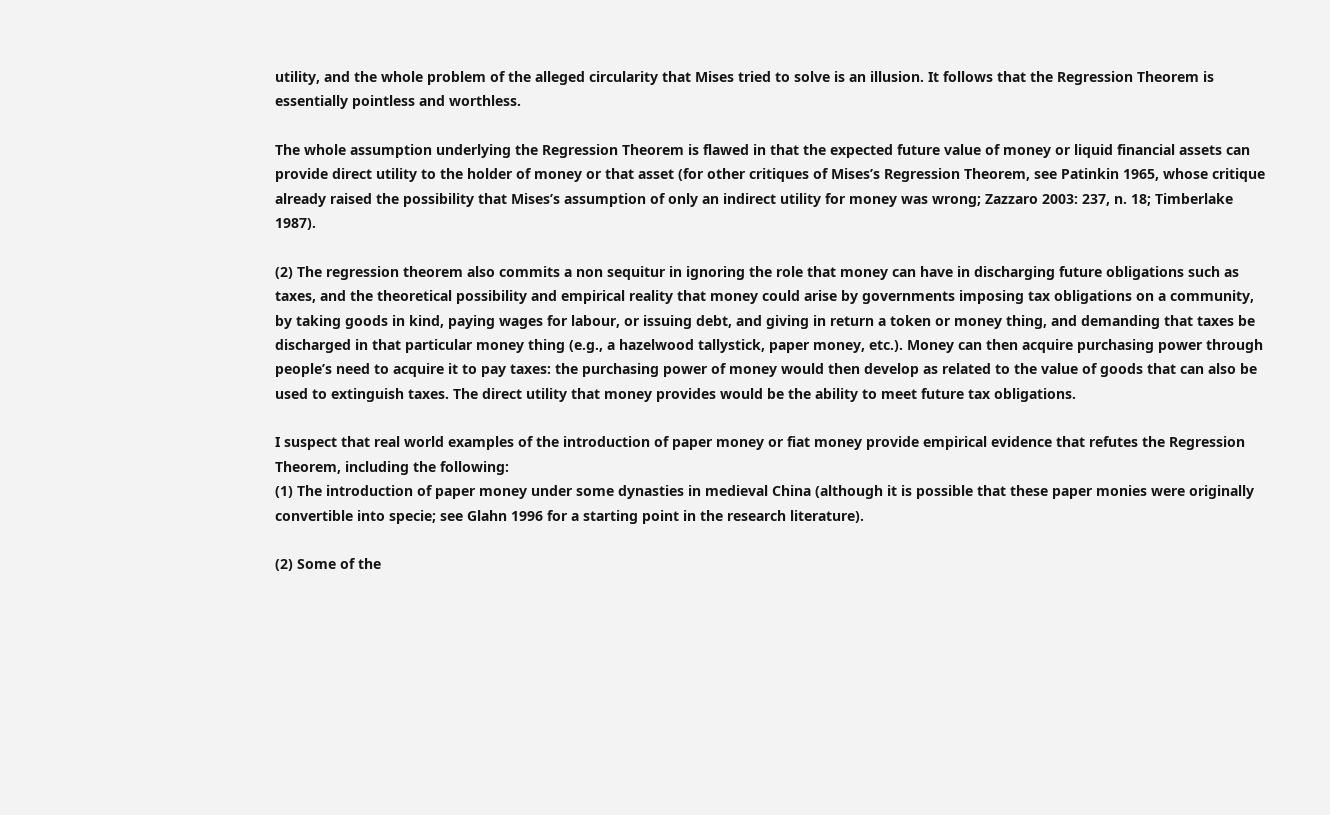utility, and the whole problem of the alleged circularity that Mises tried to solve is an illusion. It follows that the Regression Theorem is essentially pointless and worthless.

The whole assumption underlying the Regression Theorem is flawed in that the expected future value of money or liquid financial assets can provide direct utility to the holder of money or that asset (for other critiques of Mises’s Regression Theorem, see Patinkin 1965, whose critique already raised the possibility that Mises’s assumption of only an indirect utility for money was wrong; Zazzaro 2003: 237, n. 18; Timberlake 1987).

(2) The regression theorem also commits a non sequitur in ignoring the role that money can have in discharging future obligations such as taxes, and the theoretical possibility and empirical reality that money could arise by governments imposing tax obligations on a community, by taking goods in kind, paying wages for labour, or issuing debt, and giving in return a token or money thing, and demanding that taxes be discharged in that particular money thing (e.g., a hazelwood tallystick, paper money, etc.). Money can then acquire purchasing power through people’s need to acquire it to pay taxes: the purchasing power of money would then develop as related to the value of goods that can also be used to extinguish taxes. The direct utility that money provides would be the ability to meet future tax obligations.

I suspect that real world examples of the introduction of paper money or fiat money provide empirical evidence that refutes the Regression Theorem, including the following:
(1) The introduction of paper money under some dynasties in medieval China (although it is possible that these paper monies were originally convertible into specie; see Glahn 1996 for a starting point in the research literature).

(2) Some of the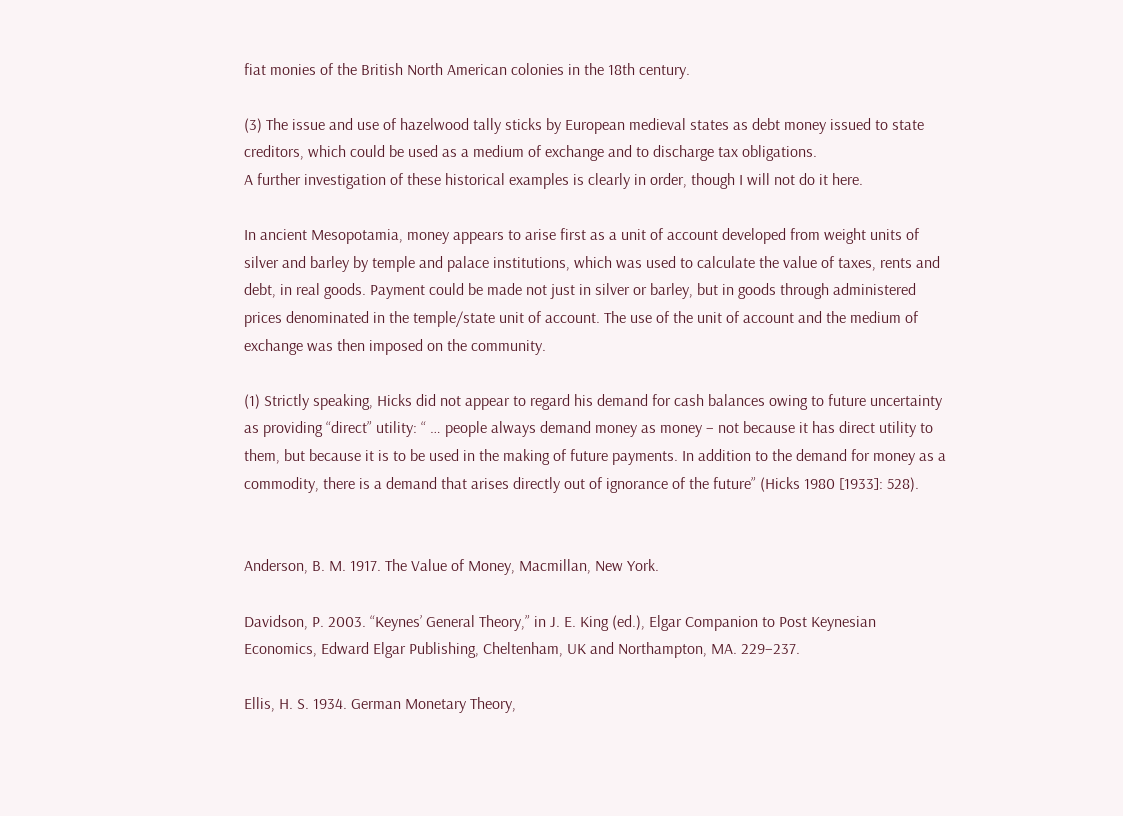fiat monies of the British North American colonies in the 18th century.

(3) The issue and use of hazelwood tally sticks by European medieval states as debt money issued to state creditors, which could be used as a medium of exchange and to discharge tax obligations.
A further investigation of these historical examples is clearly in order, though I will not do it here.

In ancient Mesopotamia, money appears to arise first as a unit of account developed from weight units of silver and barley by temple and palace institutions, which was used to calculate the value of taxes, rents and debt, in real goods. Payment could be made not just in silver or barley, but in goods through administered prices denominated in the temple/state unit of account. The use of the unit of account and the medium of exchange was then imposed on the community.

(1) Strictly speaking, Hicks did not appear to regard his demand for cash balances owing to future uncertainty as providing “direct” utility: “ … people always demand money as money – not because it has direct utility to them, but because it is to be used in the making of future payments. In addition to the demand for money as a commodity, there is a demand that arises directly out of ignorance of the future” (Hicks 1980 [1933]: 528).


Anderson, B. M. 1917. The Value of Money, Macmillan, New York.

Davidson, P. 2003. “Keynes’ General Theory,” in J. E. King (ed.), Elgar Companion to Post Keynesian Economics, Edward Elgar Publishing, Cheltenham, UK and Northampton, MA. 229–237.

Ellis, H. S. 1934. German Monetary Theory,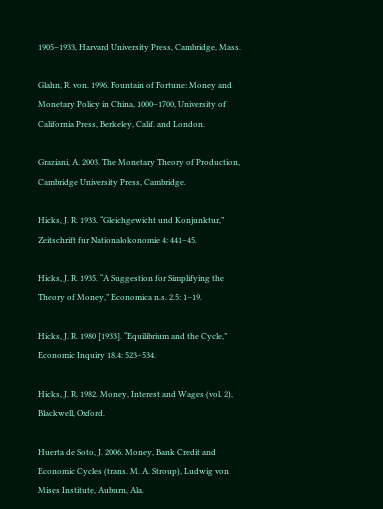1905–1933, Harvard University Press, Cambridge, Mass.

Glahn, R. von. 1996. Fountain of Fortune: Money and Monetary Policy in China, 1000–1700, University of California Press, Berkeley, Calif. and London.

Graziani, A. 2003. The Monetary Theory of Production, Cambridge University Press, Cambridge.

Hicks, J. R. 1933. “Gleichgewicht und Konjunktur,” Zeitschrift fur Nationalokonomie 4: 441–45.

Hicks, J. R. 1935. “A Suggestion for Simplifying the Theory of Money,” Economica n.s. 2.5: 1–19.

Hicks, J. R. 1980 [1933]. “Equilibrium and the Cycle,” Economic Inquiry 18.4: 523–534.

Hicks, J. R. 1982. Money, Interest and Wages (vol. 2), Blackwell, Oxford.

Huerta de Soto, J. 2006. Money, Bank Credit and Economic Cycles (trans. M. A. Stroup), Ludwig von Mises Institute, Auburn, Ala.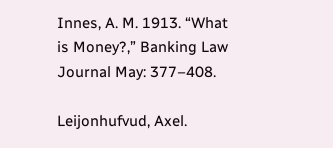Innes, A. M. 1913. “What is Money?,” Banking Law Journal May: 377–408.

Leijonhufvud, Axel.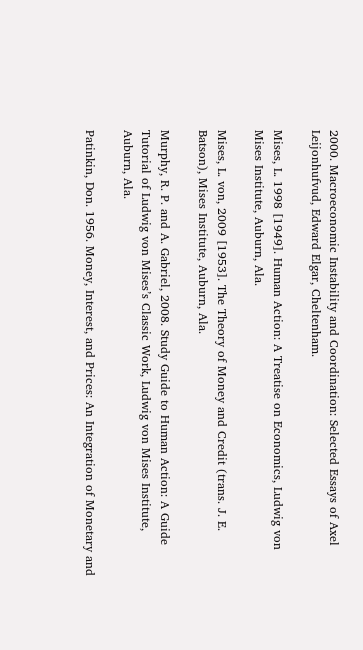2000. Macroeconomic Instability and Coordination: Selected Essays of Axel Leijonhufvud, Edward Elgar, Cheltenham.

Mises, L. 1998 [1949]. Human Action: A Treatise on Economics, Ludwig von Mises Institute, Auburn, Ala.

Mises, L. von, 2009 [1953]. The Theory of Money and Credit (trans. J. E. Batson), Mises Institute, Auburn, Ala.

Murphy, R. P. and A. Gabriel, 2008. Study Guide to Human Action: A Guide Tutorial of Ludwig von Mises’s Classic Work, Ludwig von Mises Institute, Auburn, Ala.

Patinkin, Don. 1956. Money, Interest, and Prices: An Integration of Monetary and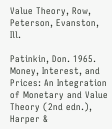Value Theory, Row, Peterson, Evanston, Ill.

Patinkin, Don. 1965. Money, Interest, and Prices: An Integration of Monetary and Value Theory (2nd edn.), Harper &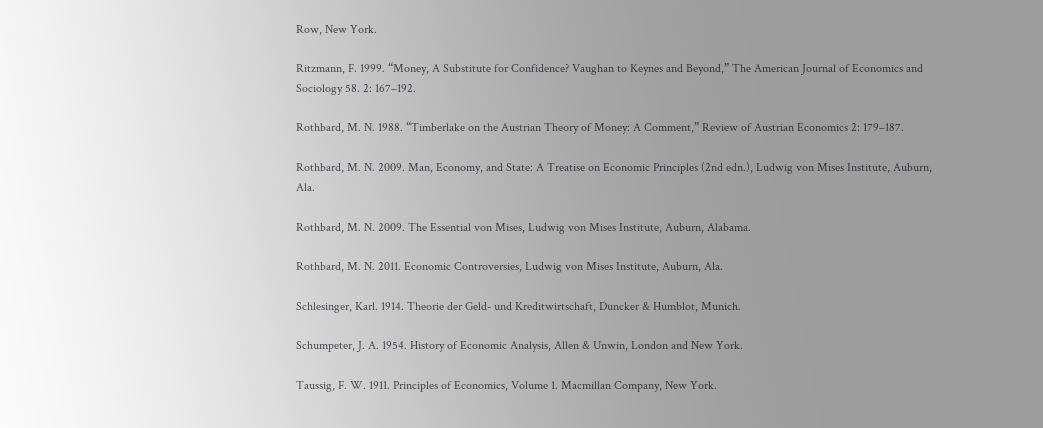Row, New York.

Ritzmann, F. 1999. “Money, A Substitute for Confidence? Vaughan to Keynes and Beyond,” The American Journal of Economics and Sociology 58. 2: 167–192.

Rothbard, M. N. 1988. “Timberlake on the Austrian Theory of Money: A Comment,” Review of Austrian Economics 2: 179–187.

Rothbard, M. N. 2009. Man, Economy, and State: A Treatise on Economic Principles (2nd edn.), Ludwig von Mises Institute, Auburn, Ala.

Rothbard, M. N. 2009. The Essential von Mises, Ludwig von Mises Institute, Auburn, Alabama.

Rothbard, M. N. 2011. Economic Controversies, Ludwig von Mises Institute, Auburn, Ala.

Schlesinger, Karl. 1914. Theorie der Geld- und Kreditwirtschaft, Duncker & Humblot, Munich.

Schumpeter, J. A. 1954. History of Economic Analysis, Allen & Unwin, London and New York.

Taussig, F. W. 1911. Principles of Economics, Volume 1. Macmillan Company, New York.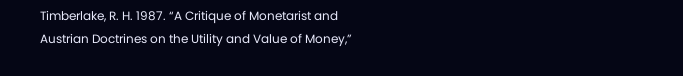Timberlake, R. H. 1987. “A Critique of Monetarist and Austrian Doctrines on the Utility and Value of Money,”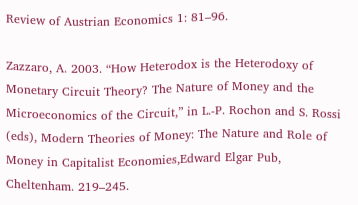Review of Austrian Economics 1: 81–96.

Zazzaro, A. 2003. “How Heterodox is the Heterodoxy of Monetary Circuit Theory? The Nature of Money and the Microeconomics of the Circuit,” in L.-P. Rochon and S. Rossi (eds), Modern Theories of Money: The Nature and Role of Money in Capitalist Economies,Edward Elgar Pub, Cheltenham. 219–245.